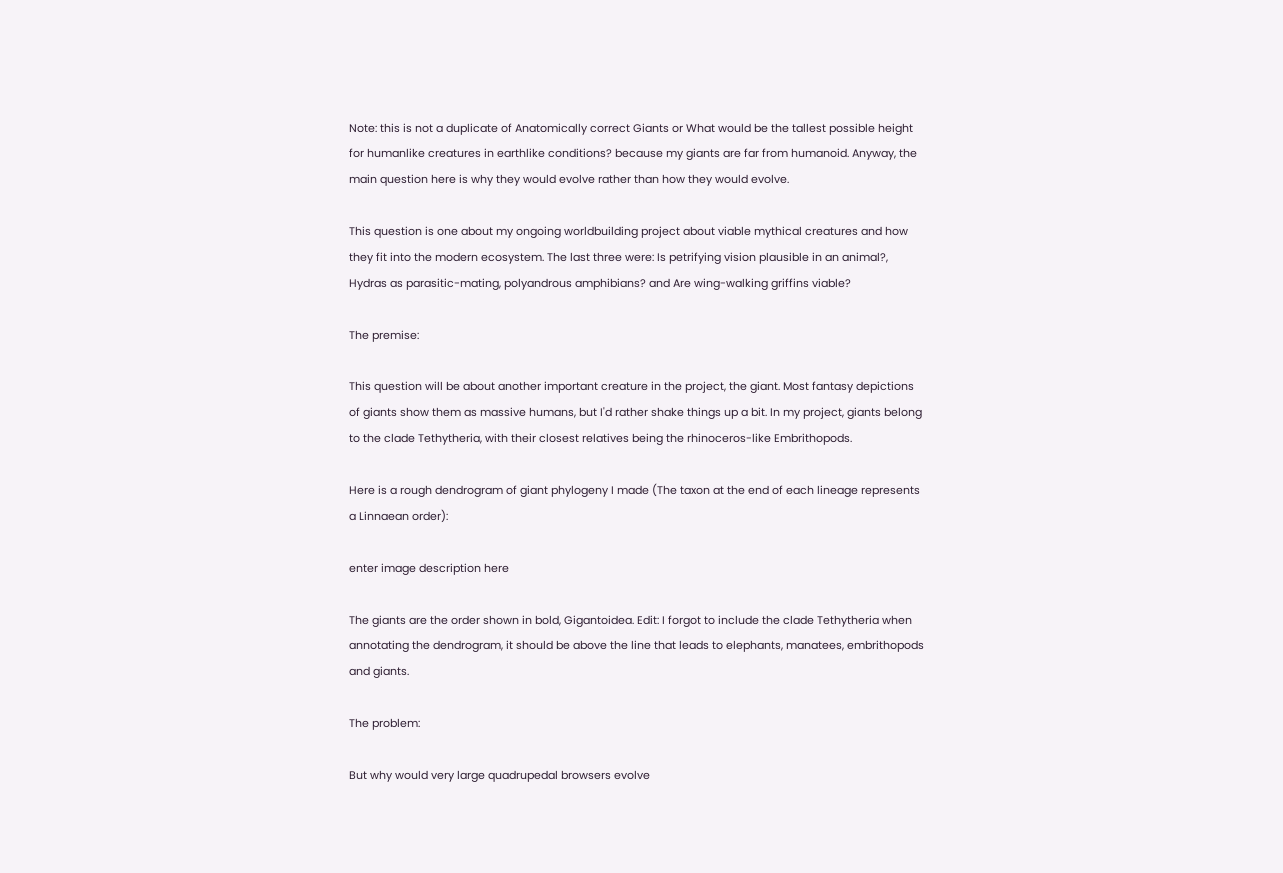Note: this is not a duplicate of Anatomically correct Giants or What would be the tallest possible height for humanlike creatures in earthlike conditions? because my giants are far from humanoid. Anyway, the main question here is why they would evolve rather than how they would evolve.

This question is one about my ongoing worldbuilding project about viable mythical creatures and how they fit into the modern ecosystem. The last three were: Is petrifying vision plausible in an animal?, Hydras as parasitic-mating, polyandrous amphibians? and Are wing-walking griffins viable?

The premise:

This question will be about another important creature in the project, the giant. Most fantasy depictions of giants show them as massive humans, but I'd rather shake things up a bit. In my project, giants belong to the clade Tethytheria, with their closest relatives being the rhinoceros-like Embrithopods.

Here is a rough dendrogram of giant phylogeny I made (The taxon at the end of each lineage represents a Linnaean order):

enter image description here

The giants are the order shown in bold, Gigantoidea. Edit: I forgot to include the clade Tethytheria when annotating the dendrogram, it should be above the line that leads to elephants, manatees, embrithopods and giants.

The problem:

But why would very large quadrupedal browsers evolve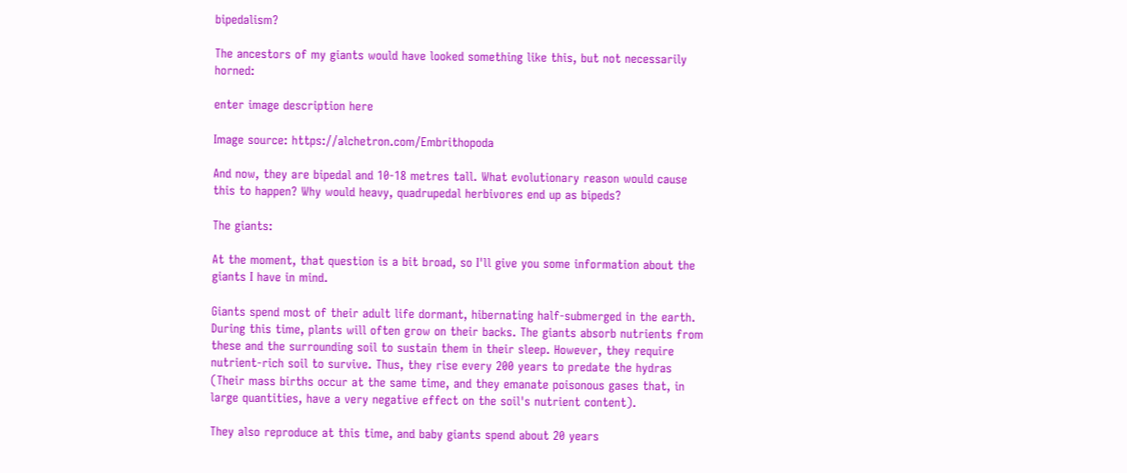bipedalism?

The ancestors of my giants would have looked something like this, but not necessarily horned:

enter image description here

Image source: https://alchetron.com/Embrithopoda

And now, they are bipedal and 10-18 metres tall. What evolutionary reason would cause this to happen? Why would heavy, quadrupedal herbivores end up as bipeds?

The giants:

At the moment, that question is a bit broad, so I'll give you some information about the giants I have in mind.

Giants spend most of their adult life dormant, hibernating half-submerged in the earth. During this time, plants will often grow on their backs. The giants absorb nutrients from these and the surrounding soil to sustain them in their sleep. However, they require nutrient-rich soil to survive. Thus, they rise every 200 years to predate the hydras (Their mass births occur at the same time, and they emanate poisonous gases that, in large quantities, have a very negative effect on the soil's nutrient content).

They also reproduce at this time, and baby giants spend about 20 years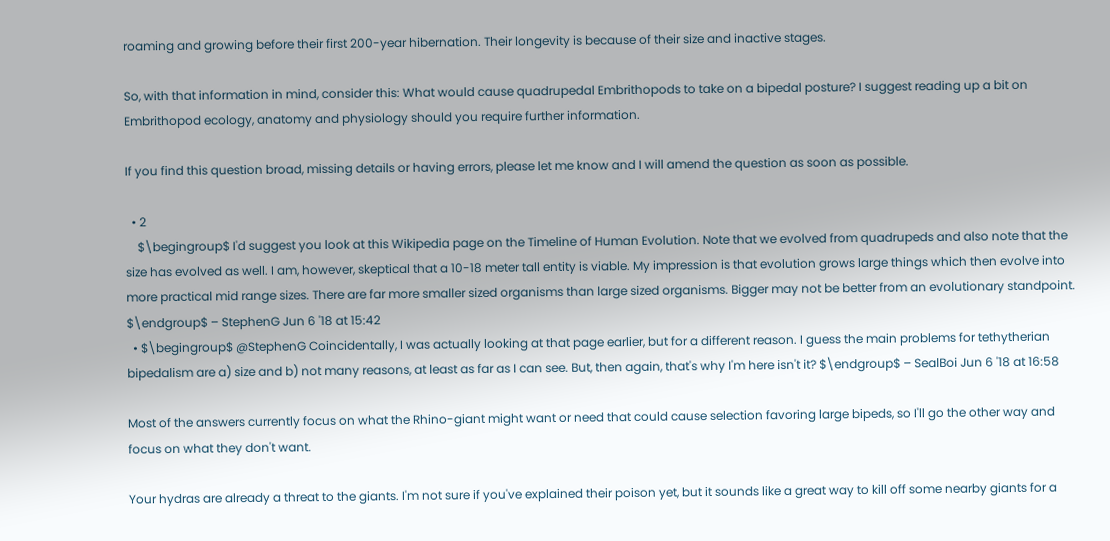roaming and growing before their first 200-year hibernation. Their longevity is because of their size and inactive stages.

So, with that information in mind, consider this: What would cause quadrupedal Embrithopods to take on a bipedal posture? I suggest reading up a bit on Embrithopod ecology, anatomy and physiology should you require further information.

If you find this question broad, missing details or having errors, please let me know and I will amend the question as soon as possible.

  • 2
    $\begingroup$ I'd suggest you look at this Wikipedia page on the Timeline of Human Evolution. Note that we evolved from quadrupeds and also note that the size has evolved as well. I am, however, skeptical that a 10-18 meter tall entity is viable. My impression is that evolution grows large things which then evolve into more practical mid range sizes. There are far more smaller sized organisms than large sized organisms. Bigger may not be better from an evolutionary standpoint. $\endgroup$ – StephenG Jun 6 '18 at 15:42
  • $\begingroup$ @StephenG Coincidentally, I was actually looking at that page earlier, but for a different reason. I guess the main problems for tethytherian bipedalism are a) size and b) not many reasons, at least as far as I can see. But, then again, that's why I'm here isn't it? $\endgroup$ – SealBoi Jun 6 '18 at 16:58

Most of the answers currently focus on what the Rhino-giant might want or need that could cause selection favoring large bipeds, so I'll go the other way and focus on what they don't want.

Your hydras are already a threat to the giants. I'm not sure if you've explained their poison yet, but it sounds like a great way to kill off some nearby giants for a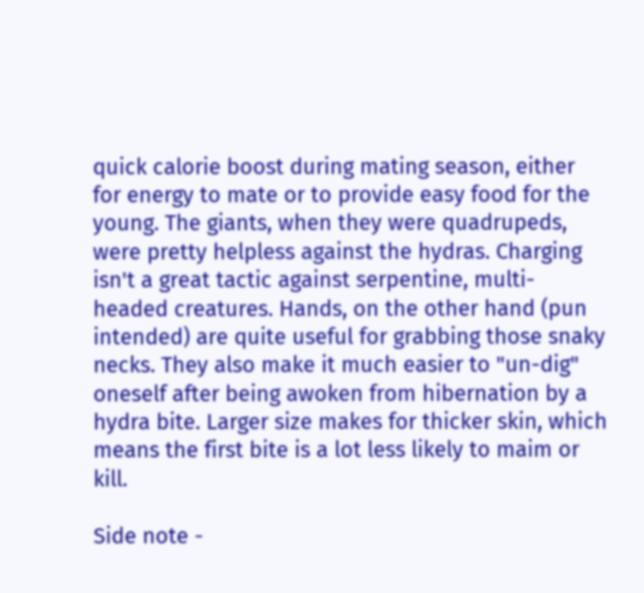quick calorie boost during mating season, either for energy to mate or to provide easy food for the young. The giants, when they were quadrupeds, were pretty helpless against the hydras. Charging isn't a great tactic against serpentine, multi-headed creatures. Hands, on the other hand (pun intended) are quite useful for grabbing those snaky necks. They also make it much easier to "un-dig" oneself after being awoken from hibernation by a hydra bite. Larger size makes for thicker skin, which means the first bite is a lot less likely to maim or kill.

Side note -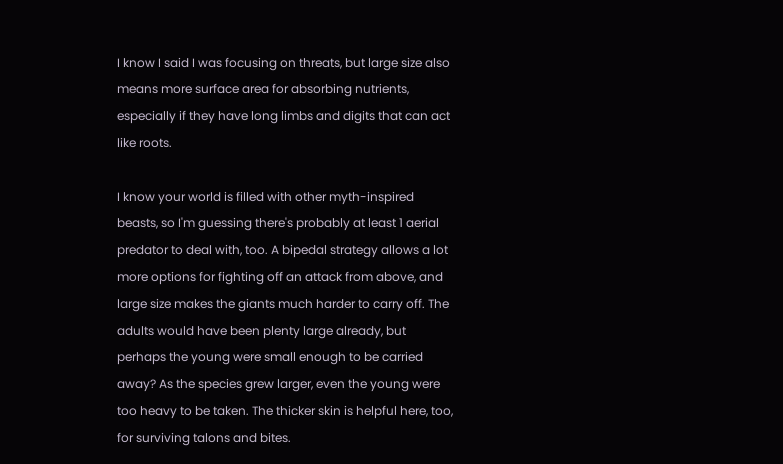I know I said I was focusing on threats, but large size also means more surface area for absorbing nutrients, especially if they have long limbs and digits that can act like roots.

I know your world is filled with other myth-inspired beasts, so I'm guessing there's probably at least 1 aerial predator to deal with, too. A bipedal strategy allows a lot more options for fighting off an attack from above, and large size makes the giants much harder to carry off. The adults would have been plenty large already, but perhaps the young were small enough to be carried away? As the species grew larger, even the young were too heavy to be taken. The thicker skin is helpful here, too, for surviving talons and bites.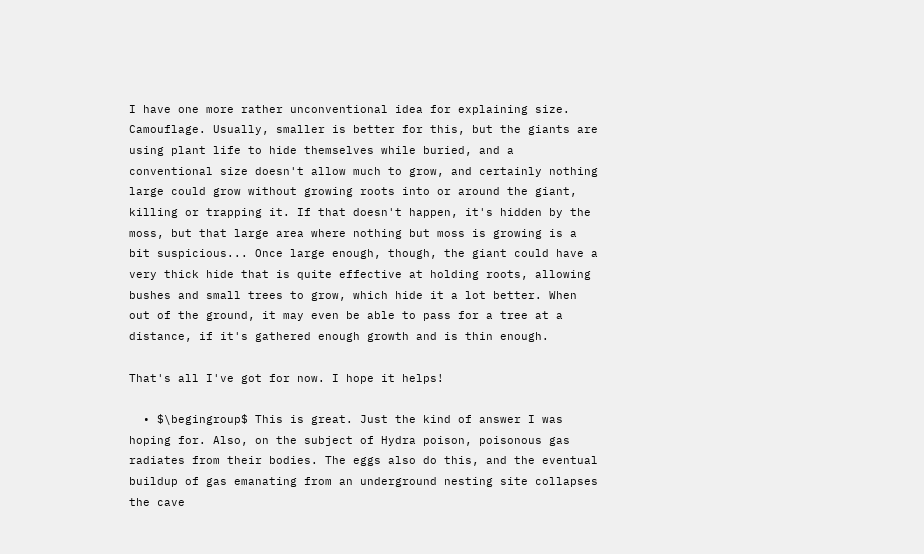I have one more rather unconventional idea for explaining size. Camouflage. Usually, smaller is better for this, but the giants are using plant life to hide themselves while buried, and a conventional size doesn't allow much to grow, and certainly nothing large could grow without growing roots into or around the giant, killing or trapping it. If that doesn't happen, it's hidden by the moss, but that large area where nothing but moss is growing is a bit suspicious... Once large enough, though, the giant could have a very thick hide that is quite effective at holding roots, allowing bushes and small trees to grow, which hide it a lot better. When out of the ground, it may even be able to pass for a tree at a distance, if it's gathered enough growth and is thin enough.

That's all I've got for now. I hope it helps!

  • $\begingroup$ This is great. Just the kind of answer I was hoping for. Also, on the subject of Hydra poison, poisonous gas radiates from their bodies. The eggs also do this, and the eventual buildup of gas emanating from an underground nesting site collapses the cave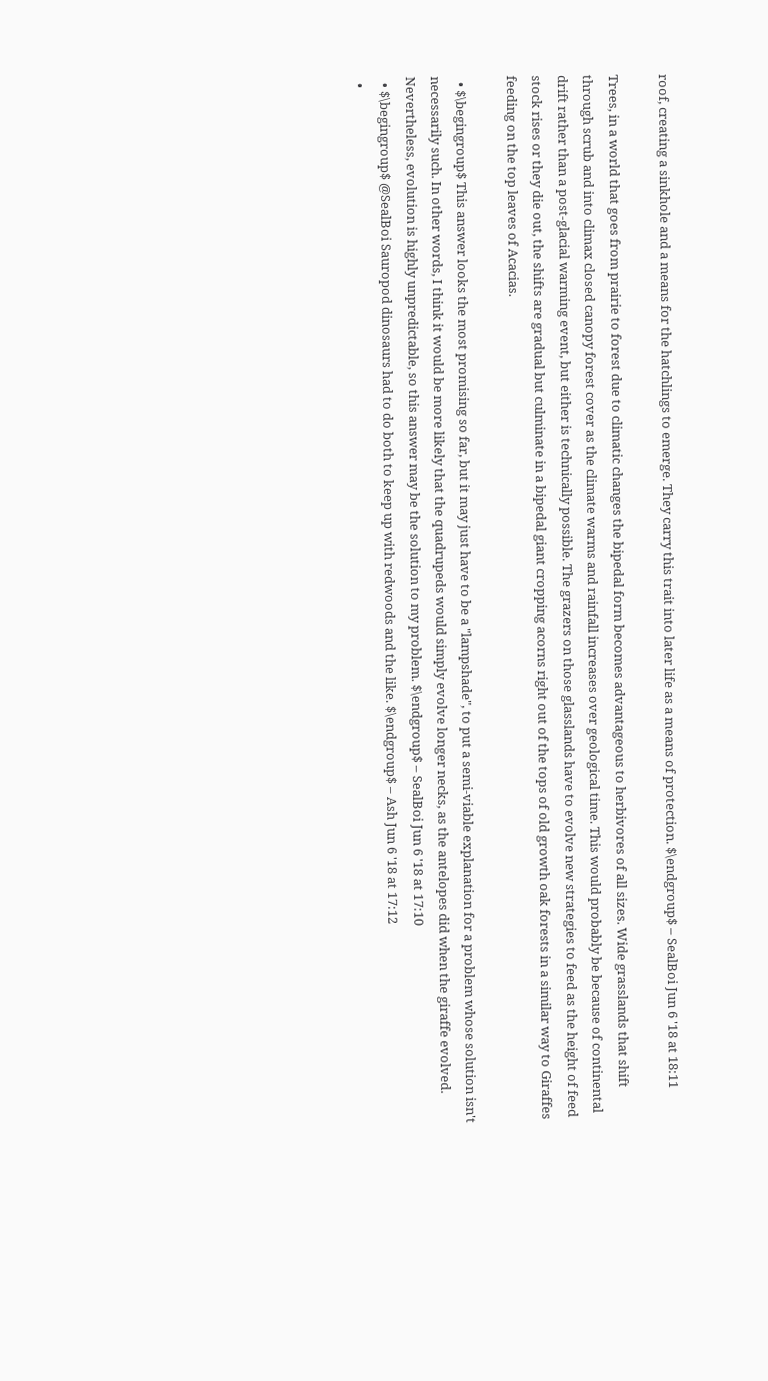roof, creating a sinkhole and a means for the hatchlings to emerge. They carry this trait into later life as a means of protection. $\endgroup$ – SealBoi Jun 6 '18 at 18:11

Trees, in a world that goes from prairie to forest due to climatic changes the bipedal form becomes advantageous to herbivores of all sizes. Wide grasslands that shift through scrub and into climax closed canopy forest cover as the climate warms and rainfall increases over geological time. This would probably be because of continental drift rather than a post-glacial warming event, but either is technically possible. The grazers on those glasslands have to evolve new strategies to feed as the height of feed stock rises or they die out, the shifts are gradual but culminate in a bipedal giant cropping acorns right out of the tops of old growth oak forests in a similar way to Giraffes feeding on the top leaves of Acacias.

  • $\begingroup$ This answer looks the most promising so far, but it may just have to be a "lampshade", to put a semi-viable explanation for a problem whose solution isn't necessarily such. In other words, I think it would be more likely that the quadrupeds would simply evolve longer necks, as the antelopes did when the giraffe evolved. Nevertheless, evolution is highly unpredictable, so this answer may be the solution to my problem. $\endgroup$ – SealBoi Jun 6 '18 at 17:10
  • $\begingroup$ @SealBoi Sauropod dinosaurs had to do both to keep up with redwoods and the like. $\endgroup$ – Ash Jun 6 '18 at 17:12
  •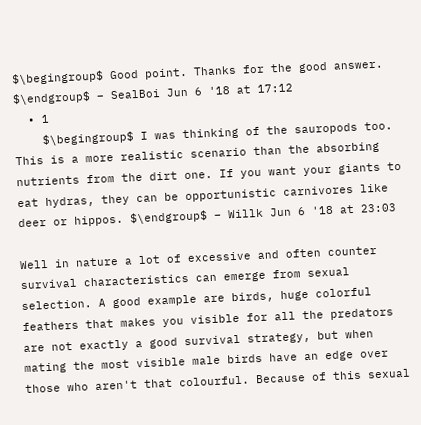$\begingroup$ Good point. Thanks for the good answer. $\endgroup$ – SealBoi Jun 6 '18 at 17:12
  • 1
    $\begingroup$ I was thinking of the sauropods too. This is a more realistic scenario than the absorbing nutrients from the dirt one. If you want your giants to eat hydras, they can be opportunistic carnivores like deer or hippos. $\endgroup$ – Willk Jun 6 '18 at 23:03

Well in nature a lot of excessive and often counter survival characteristics can emerge from sexual selection. A good example are birds, huge colorful feathers that makes you visible for all the predators are not exactly a good survival strategy, but when mating the most visible male birds have an edge over those who aren't that colourful. Because of this sexual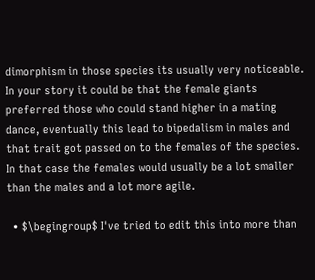dimorphism in those species its usually very noticeable. In your story it could be that the female giants preferred those who could stand higher in a mating dance, eventually this lead to bipedalism in males and that trait got passed on to the females of the species. In that case the females would usually be a lot smaller than the males and a lot more agile.

  • $\begingroup$ I've tried to edit this into more than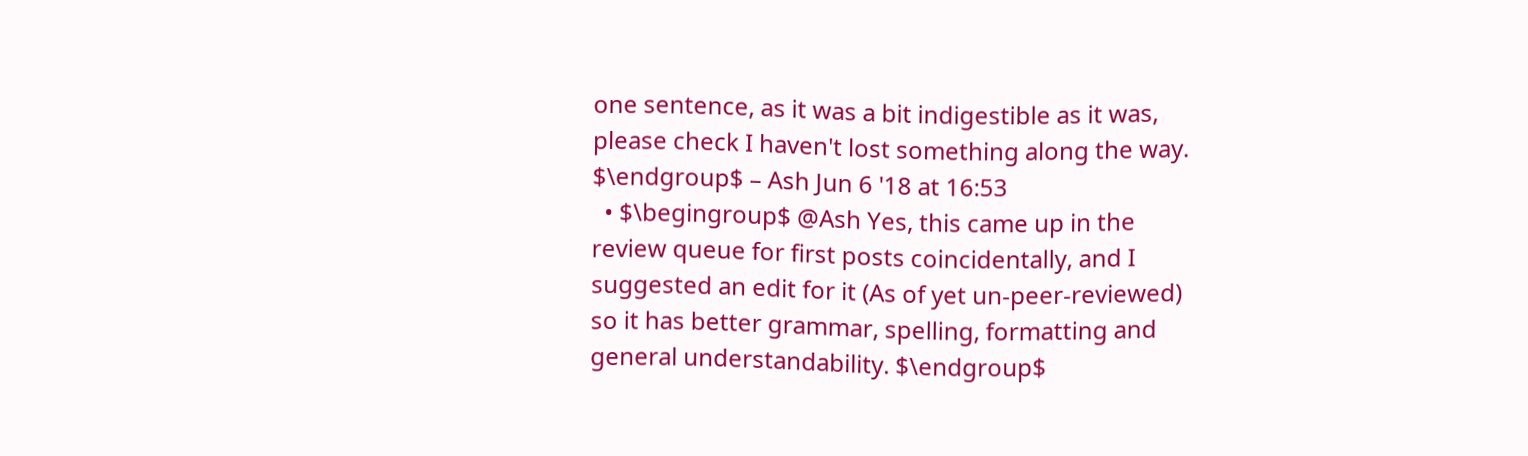one sentence, as it was a bit indigestible as it was, please check I haven't lost something along the way. $\endgroup$ – Ash Jun 6 '18 at 16:53
  • $\begingroup$ @Ash Yes, this came up in the review queue for first posts coincidentally, and I suggested an edit for it (As of yet un-peer-reviewed) so it has better grammar, spelling, formatting and general understandability. $\endgroup$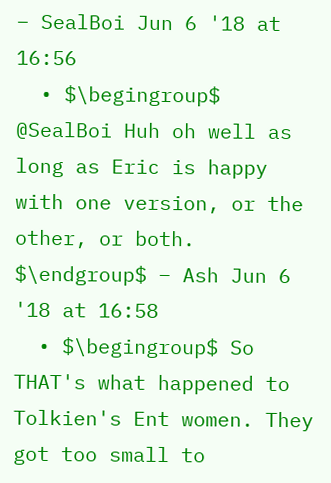– SealBoi Jun 6 '18 at 16:56
  • $\begingroup$ @SealBoi Huh oh well as long as Eric is happy with one version, or the other, or both. $\endgroup$ – Ash Jun 6 '18 at 16:58
  • $\begingroup$ So THAT's what happened to Tolkien's Ent women. They got too small to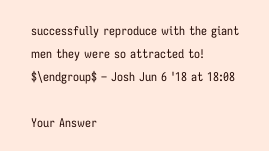successfully reproduce with the giant men they were so attracted to! $\endgroup$ – Josh Jun 6 '18 at 18:08

Your Answer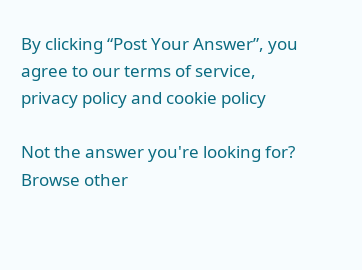By clicking “Post Your Answer”, you agree to our terms of service, privacy policy and cookie policy

Not the answer you're looking for? Browse other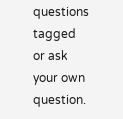questions tagged or ask your own question.